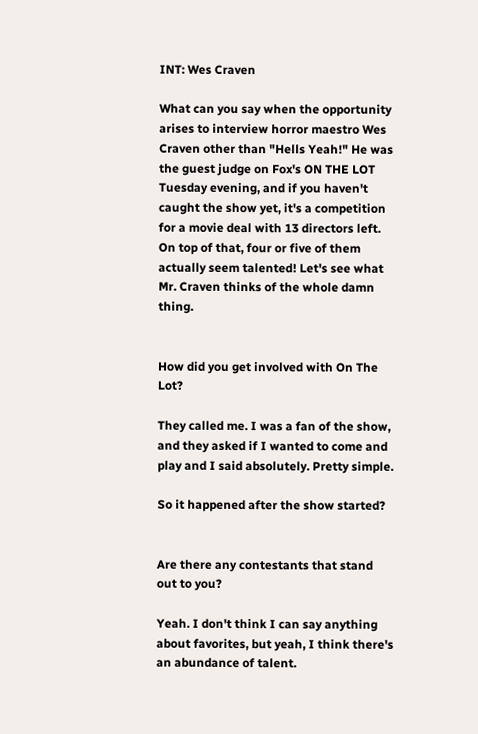INT: Wes Craven

What can you say when the opportunity arises to interview horror maestro Wes Craven other than "Hells Yeah!" He was the guest judge on Fox's ON THE LOT Tuesday evening, and if you haven't caught the show yet, it's a competition for a movie deal with 13 directors left. On top of that, four or five of them actually seem talented! Let's see what Mr. Craven thinks of the whole damn thing.


How did you get involved with On The Lot?

They called me. I was a fan of the show, and they asked if I wanted to come and play and I said absolutely. Pretty simple.

So it happened after the show started?


Are there any contestants that stand out to you?

Yeah. I don't think I can say anything about favorites, but yeah, I think there's an abundance of talent.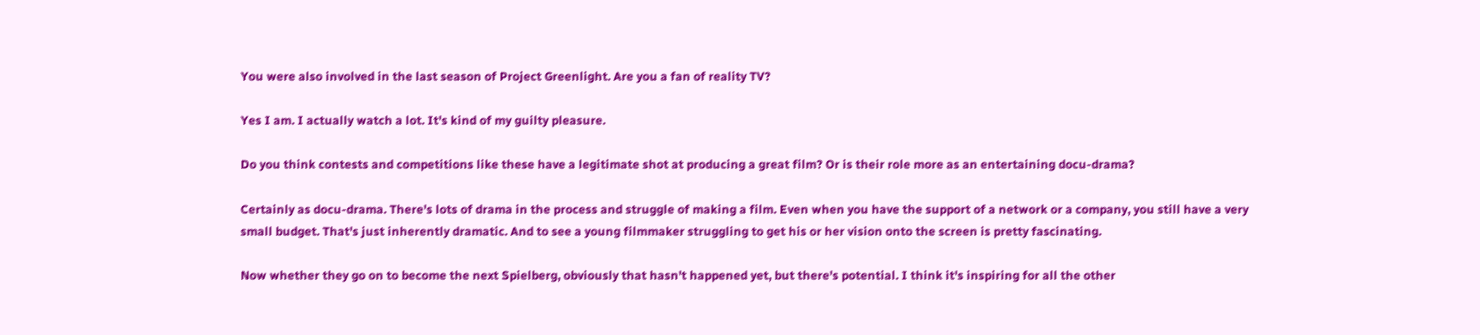You were also involved in the last season of Project Greenlight. Are you a fan of reality TV?

Yes I am. I actually watch a lot. It's kind of my guilty pleasure.

Do you think contests and competitions like these have a legitimate shot at producing a great film? Or is their role more as an entertaining docu-drama?

Certainly as docu-drama. There's lots of drama in the process and struggle of making a film. Even when you have the support of a network or a company, you still have a very small budget. That's just inherently dramatic. And to see a young filmmaker struggling to get his or her vision onto the screen is pretty fascinating.

Now whether they go on to become the next Spielberg, obviously that hasn't happened yet, but there's potential. I think it's inspiring for all the other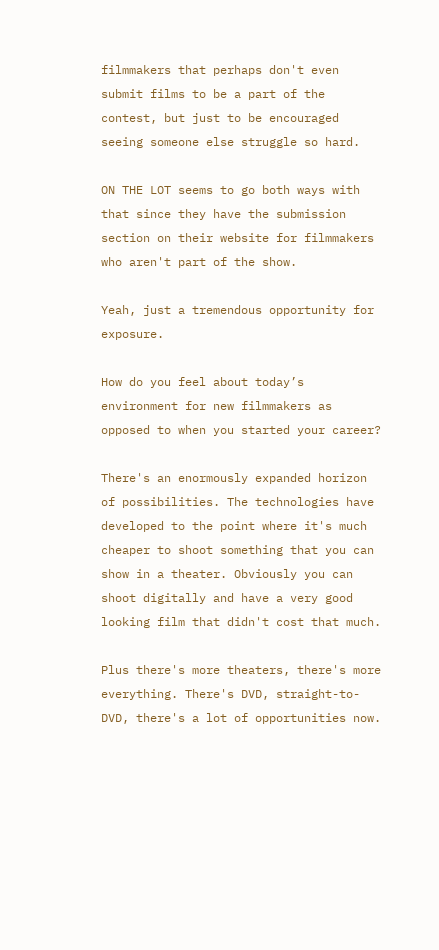filmmakers that perhaps don't even submit films to be a part of the contest, but just to be encouraged seeing someone else struggle so hard.

ON THE LOT seems to go both ways with that since they have the submission section on their website for filmmakers who aren't part of the show.

Yeah, just a tremendous opportunity for exposure.

How do you feel about today’s environment for new filmmakers as opposed to when you started your career?

There's an enormously expanded horizon of possibilities. The technologies have developed to the point where it's much cheaper to shoot something that you can show in a theater. Obviously you can shoot digitally and have a very good looking film that didn't cost that much.

Plus there's more theaters, there's more everything. There's DVD, straight-to-DVD, there's a lot of opportunities now.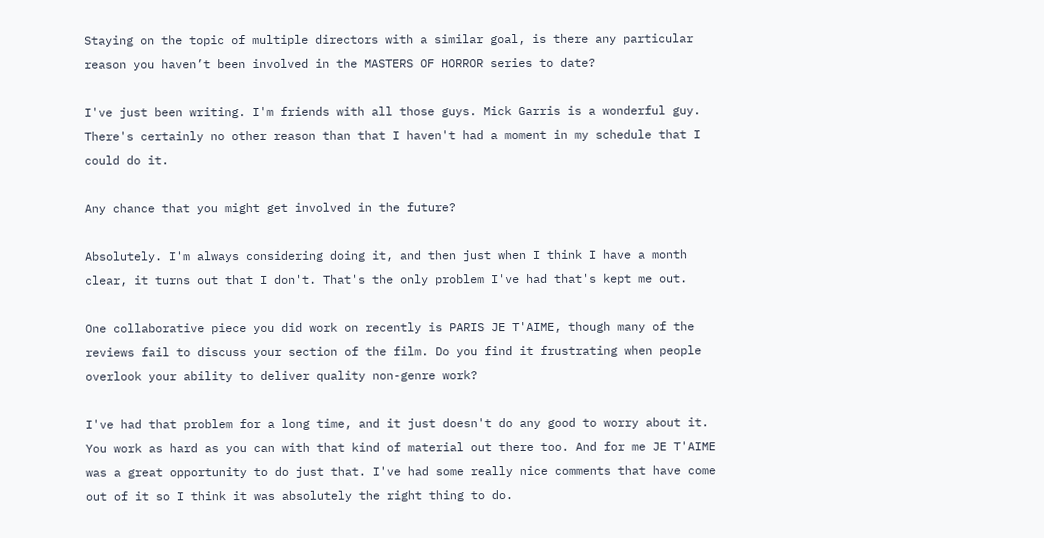Staying on the topic of multiple directors with a similar goal, is there any particular reason you haven’t been involved in the MASTERS OF HORROR series to date?

I've just been writing. I'm friends with all those guys. Mick Garris is a wonderful guy. There's certainly no other reason than that I haven't had a moment in my schedule that I could do it.

Any chance that you might get involved in the future?

Absolutely. I'm always considering doing it, and then just when I think I have a month clear, it turns out that I don't. That's the only problem I've had that's kept me out.

One collaborative piece you did work on recently is PARIS JE T'AIME, though many of the reviews fail to discuss your section of the film. Do you find it frustrating when people overlook your ability to deliver quality non-genre work?

I've had that problem for a long time, and it just doesn't do any good to worry about it. You work as hard as you can with that kind of material out there too. And for me JE T'AIME was a great opportunity to do just that. I've had some really nice comments that have come out of it so I think it was absolutely the right thing to do.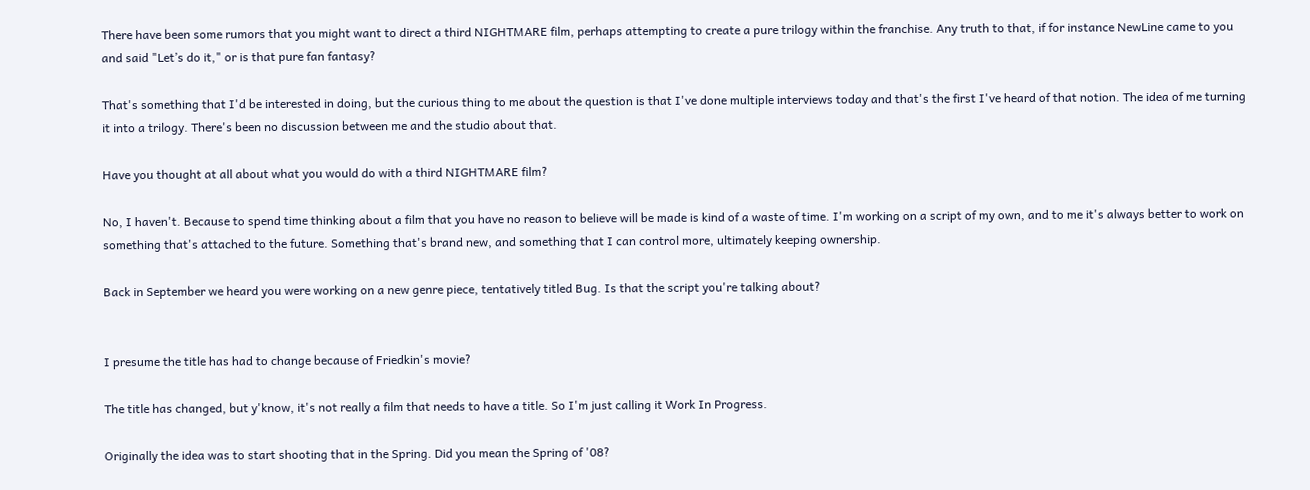There have been some rumors that you might want to direct a third NIGHTMARE film, perhaps attempting to create a pure trilogy within the franchise. Any truth to that, if for instance NewLine came to you and said "Let’s do it," or is that pure fan fantasy?

That's something that I'd be interested in doing, but the curious thing to me about the question is that I've done multiple interviews today and that's the first I've heard of that notion. The idea of me turning it into a trilogy. There's been no discussion between me and the studio about that.

Have you thought at all about what you would do with a third NIGHTMARE film?

No, I haven't. Because to spend time thinking about a film that you have no reason to believe will be made is kind of a waste of time. I'm working on a script of my own, and to me it's always better to work on something that's attached to the future. Something that's brand new, and something that I can control more, ultimately keeping ownership.

Back in September we heard you were working on a new genre piece, tentatively titled Bug. Is that the script you're talking about?


I presume the title has had to change because of Friedkin's movie?

The title has changed, but y'know, it's not really a film that needs to have a title. So I'm just calling it Work In Progress.

Originally the idea was to start shooting that in the Spring. Did you mean the Spring of '08?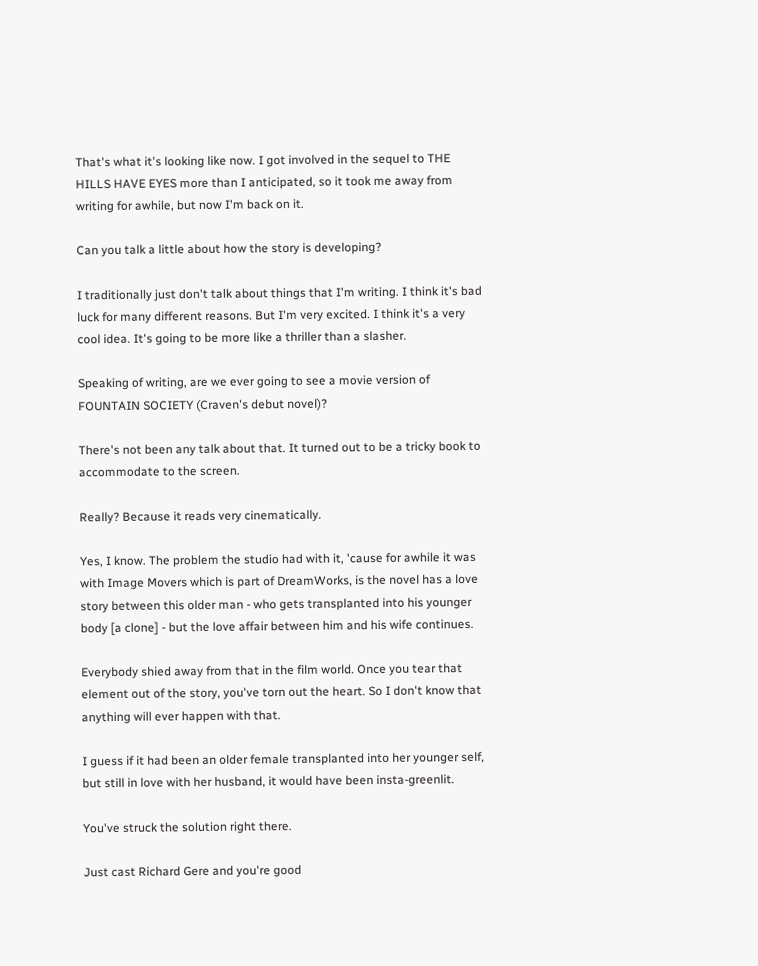That's what it's looking like now. I got involved in the sequel to THE HILLS HAVE EYES more than I anticipated, so it took me away from writing for awhile, but now I'm back on it.

Can you talk a little about how the story is developing?

I traditionally just don't talk about things that I'm writing. I think it's bad luck for many different reasons. But I'm very excited. I think it's a very cool idea. It's going to be more like a thriller than a slasher.

Speaking of writing, are we ever going to see a movie version of FOUNTAIN SOCIETY (Craven's debut novel)?

There's not been any talk about that. It turned out to be a tricky book to accommodate to the screen.

Really? Because it reads very cinematically.

Yes, I know. The problem the studio had with it, 'cause for awhile it was with Image Movers which is part of DreamWorks, is the novel has a love story between this older man - who gets transplanted into his younger body [a clone] - but the love affair between him and his wife continues.

Everybody shied away from that in the film world. Once you tear that element out of the story, you've torn out the heart. So I don't know that anything will ever happen with that.

I guess if it had been an older female transplanted into her younger self, but still in love with her husband, it would have been insta-greenlit.

You've struck the solution right there.

Just cast Richard Gere and you're good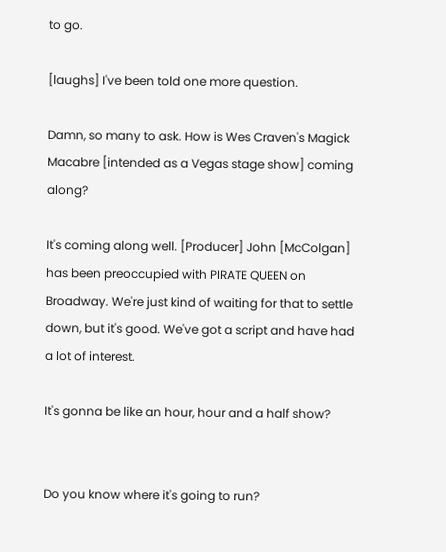to go.

[laughs] I've been told one more question.

Damn, so many to ask. How is Wes Craven's Magick Macabre [intended as a Vegas stage show] coming along?

It's coming along well. [Producer] John [McColgan] has been preoccupied with PIRATE QUEEN on Broadway. We're just kind of waiting for that to settle down, but it's good. We've got a script and have had a lot of interest.

It's gonna be like an hour, hour and a half show?


Do you know where it's going to run?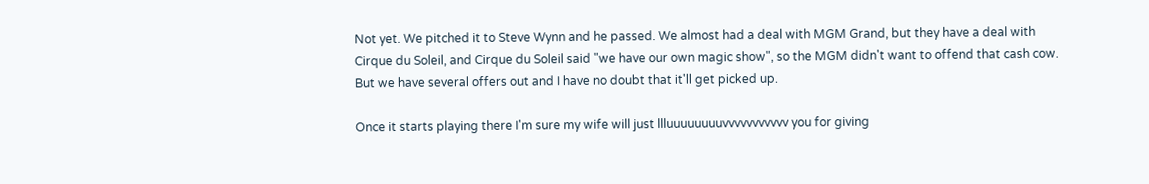Not yet. We pitched it to Steve Wynn and he passed. We almost had a deal with MGM Grand, but they have a deal with Cirque du Soleil, and Cirque du Soleil said "we have our own magic show", so the MGM didn't want to offend that cash cow. But we have several offers out and I have no doubt that it'll get picked up.

Once it starts playing there I'm sure my wife will just llluuuuuuuuvvvvvvvvvvv you for giving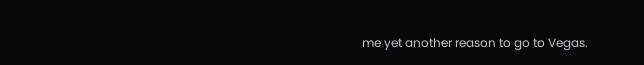me yet another reason to go to Vegas.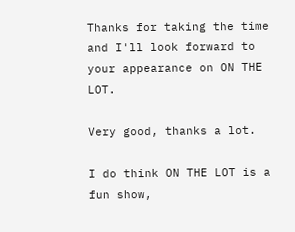Thanks for taking the time and I'll look forward to your appearance on ON THE LOT.

Very good, thanks a lot.

I do think ON THE LOT is a fun show,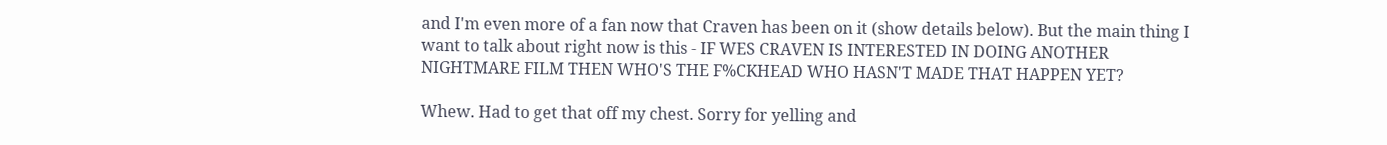and I'm even more of a fan now that Craven has been on it (show details below). But the main thing I want to talk about right now is this - IF WES CRAVEN IS INTERESTED IN DOING ANOTHER NIGHTMARE FILM THEN WHO'S THE F%CKHEAD WHO HASN'T MADE THAT HAPPEN YET?

Whew. Had to get that off my chest. Sorry for yelling and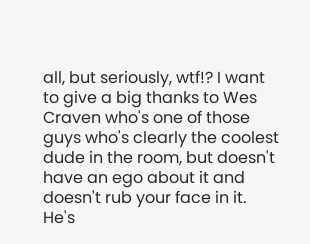all, but seriously, wtf!? I want to give a big thanks to Wes Craven who's one of those guys who's clearly the coolest dude in the room, but doesn't have an ego about it and doesn't rub your face in it. He's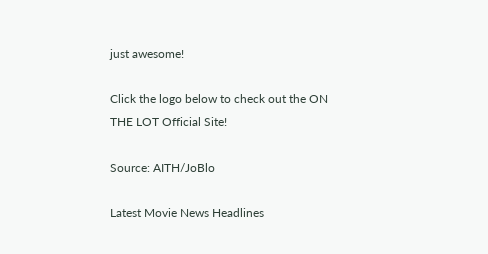just awesome!

Click the logo below to check out the ON THE LOT Official Site!

Source: AITH/JoBlo

Latest Movie News Headlines